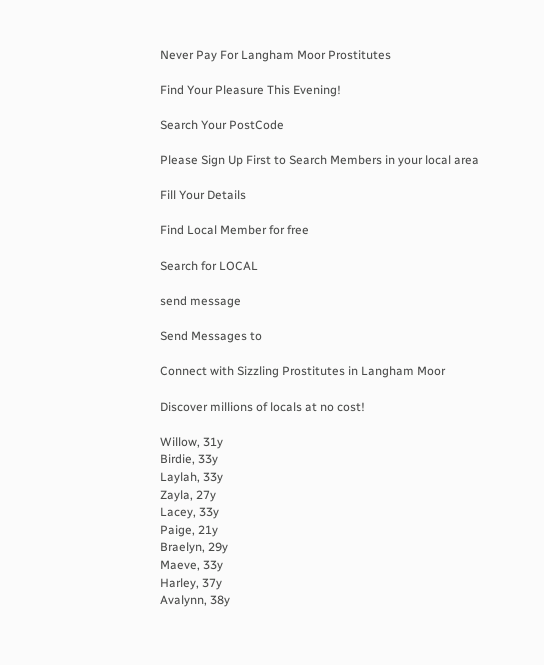Never Pay For Langham Moor Prostitutes

Find Your Pleasure This Evening!

Search Your PostCode

Please Sign Up First to Search Members in your local area

Fill Your Details

Find Local Member for free

Search for LOCAL

send message

Send Messages to

Connect with Sizzling Prostitutes in Langham Moor

Discover millions of locals at no cost!

Willow, 31y
Birdie, 33y
Laylah, 33y
Zayla, 27y
Lacey, 33y
Paige, 21y
Braelyn, 29y
Maeve, 33y
Harley, 37y
Avalynn, 38y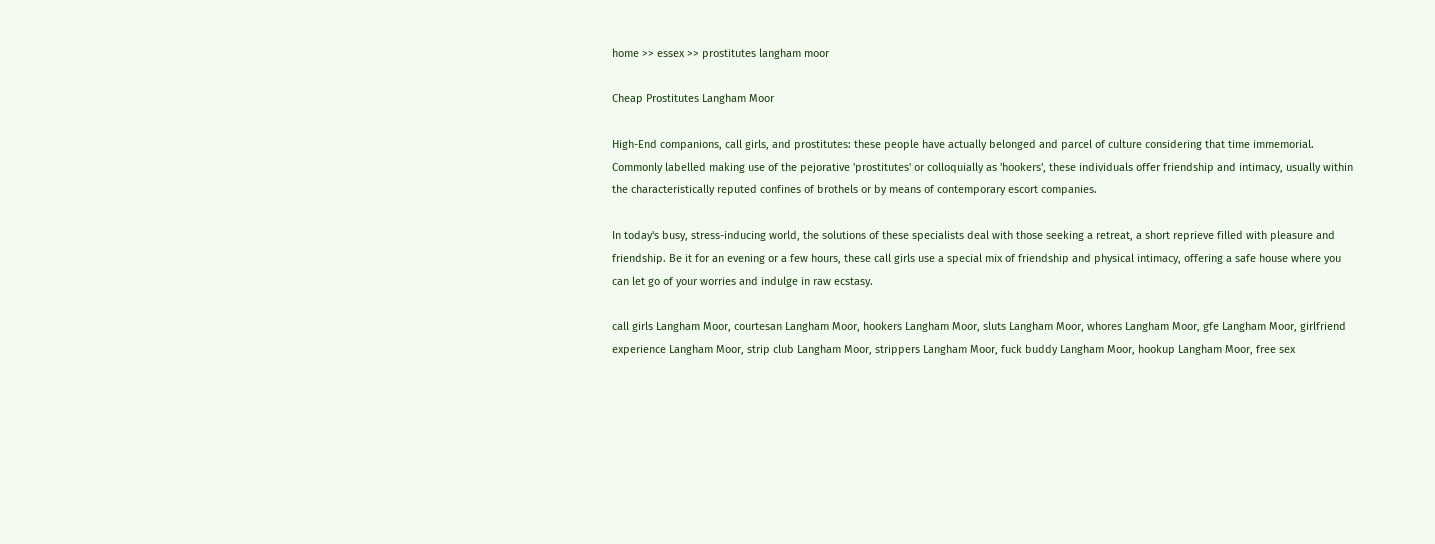home >> essex >> prostitutes langham moor

Cheap Prostitutes Langham Moor

High-End companions, call girls, and prostitutes: these people have actually belonged and parcel of culture considering that time immemorial. Commonly labelled making use of the pejorative 'prostitutes' or colloquially as 'hookers', these individuals offer friendship and intimacy, usually within the characteristically reputed confines of brothels or by means of contemporary escort companies.

In today's busy, stress-inducing world, the solutions of these specialists deal with those seeking a retreat, a short reprieve filled with pleasure and friendship. Be it for an evening or a few hours, these call girls use a special mix of friendship and physical intimacy, offering a safe house where you can let go of your worries and indulge in raw ecstasy.

call girls Langham Moor, courtesan Langham Moor, hookers Langham Moor, sluts Langham Moor, whores Langham Moor, gfe Langham Moor, girlfriend experience Langham Moor, strip club Langham Moor, strippers Langham Moor, fuck buddy Langham Moor, hookup Langham Moor, free sex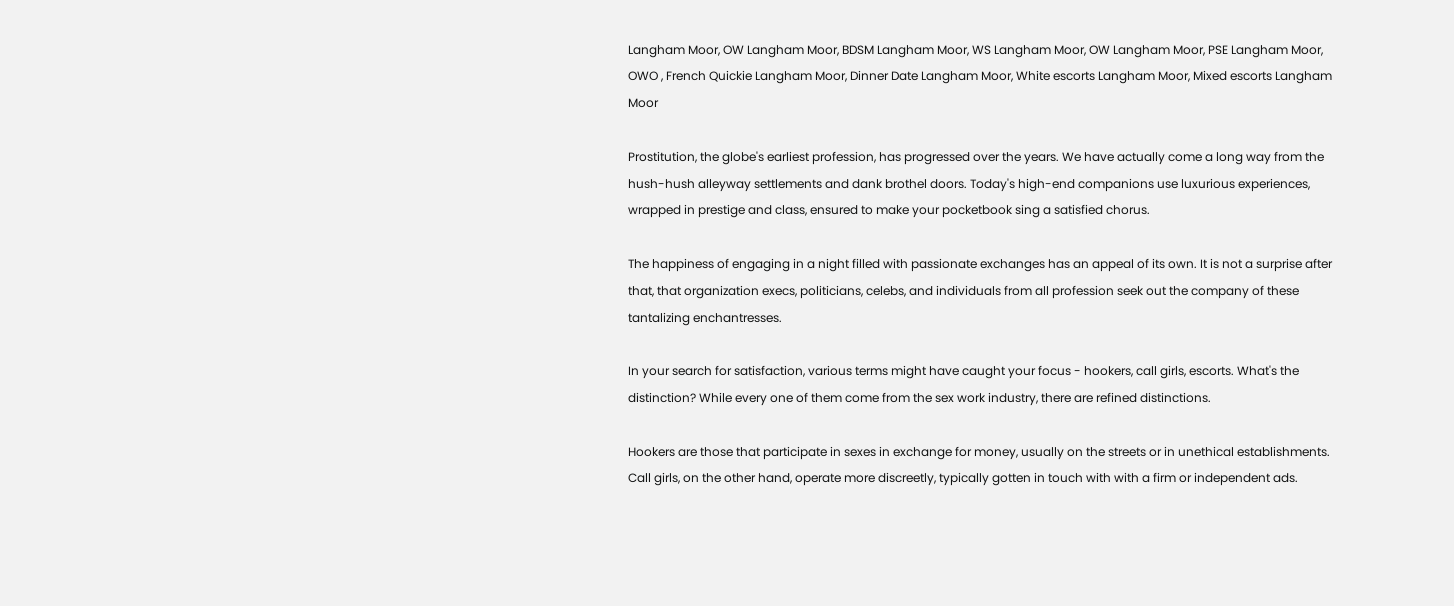Langham Moor, OW Langham Moor, BDSM Langham Moor, WS Langham Moor, OW Langham Moor, PSE Langham Moor, OWO , French Quickie Langham Moor, Dinner Date Langham Moor, White escorts Langham Moor, Mixed escorts Langham Moor

Prostitution, the globe's earliest profession, has progressed over the years. We have actually come a long way from the hush-hush alleyway settlements and dank brothel doors. Today's high-end companions use luxurious experiences, wrapped in prestige and class, ensured to make your pocketbook sing a satisfied chorus.

The happiness of engaging in a night filled with passionate exchanges has an appeal of its own. It is not a surprise after that, that organization execs, politicians, celebs, and individuals from all profession seek out the company of these tantalizing enchantresses.

In your search for satisfaction, various terms might have caught your focus - hookers, call girls, escorts. What's the distinction? While every one of them come from the sex work industry, there are refined distinctions.

Hookers are those that participate in sexes in exchange for money, usually on the streets or in unethical establishments. Call girls, on the other hand, operate more discreetly, typically gotten in touch with with a firm or independent ads.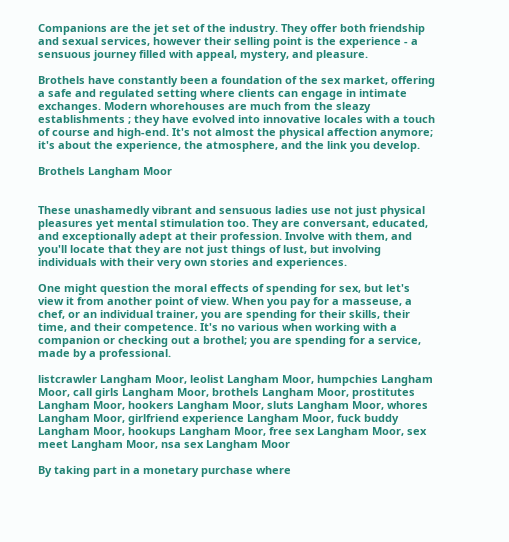Companions are the jet set of the industry. They offer both friendship and sexual services, however their selling point is the experience - a sensuous journey filled with appeal, mystery, and pleasure.

Brothels have constantly been a foundation of the sex market, offering a safe and regulated setting where clients can engage in intimate exchanges. Modern whorehouses are much from the sleazy establishments ; they have evolved into innovative locales with a touch of course and high-end. It's not almost the physical affection anymore; it's about the experience, the atmosphere, and the link you develop.

Brothels Langham Moor


These unashamedly vibrant and sensuous ladies use not just physical pleasures yet mental stimulation too. They are conversant, educated, and exceptionally adept at their profession. Involve with them, and you'll locate that they are not just things of lust, but involving individuals with their very own stories and experiences.

One might question the moral effects of spending for sex, but let's view it from another point of view. When you pay for a masseuse, a chef, or an individual trainer, you are spending for their skills, their time, and their competence. It's no various when working with a companion or checking out a brothel; you are spending for a service, made by a professional.

listcrawler Langham Moor, leolist Langham Moor, humpchies Langham Moor, call girls Langham Moor, brothels Langham Moor, prostitutes Langham Moor, hookers Langham Moor, sluts Langham Moor, whores Langham Moor, girlfriend experience Langham Moor, fuck buddy Langham Moor, hookups Langham Moor, free sex Langham Moor, sex meet Langham Moor, nsa sex Langham Moor

By taking part in a monetary purchase where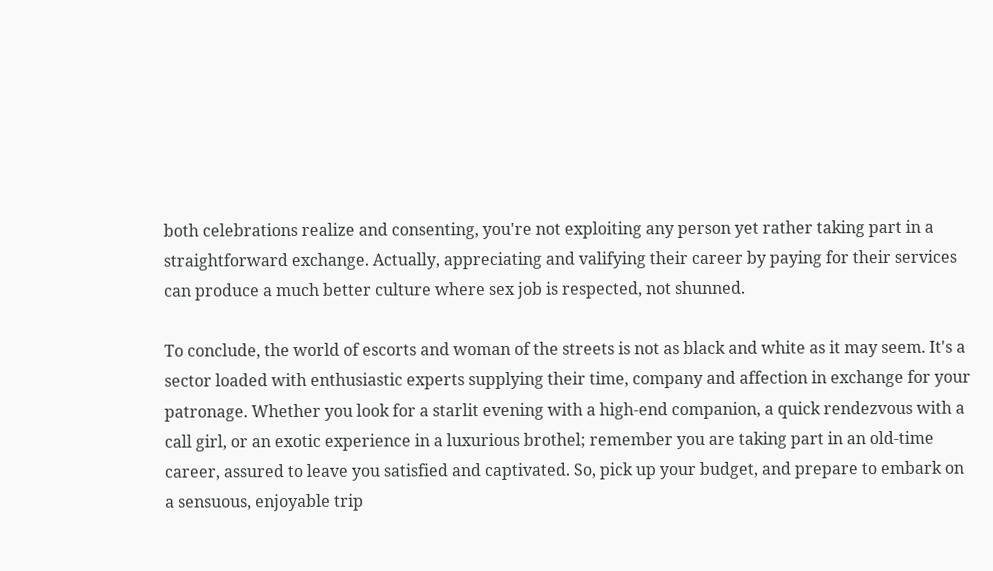both celebrations realize and consenting, you're not exploiting any person yet rather taking part in a straightforward exchange. Actually, appreciating and valifying their career by paying for their services can produce a much better culture where sex job is respected, not shunned.

To conclude, the world of escorts and woman of the streets is not as black and white as it may seem. It's a sector loaded with enthusiastic experts supplying their time, company and affection in exchange for your patronage. Whether you look for a starlit evening with a high-end companion, a quick rendezvous with a call girl, or an exotic experience in a luxurious brothel; remember you are taking part in an old-time career, assured to leave you satisfied and captivated. So, pick up your budget, and prepare to embark on a sensuous, enjoyable trip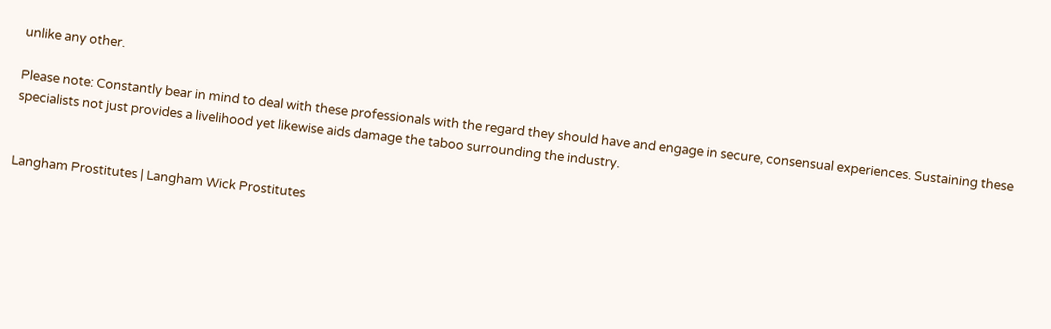unlike any other.

Please note: Constantly bear in mind to deal with these professionals with the regard they should have and engage in secure, consensual experiences. Sustaining these specialists not just provides a livelihood yet likewise aids damage the taboo surrounding the industry.


Langham Prostitutes | Langham Wick Prostitutes